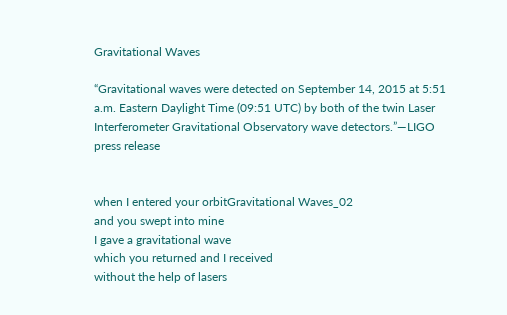Gravitational Waves

“Gravitational waves were detected on September 14, 2015 at 5:51 a.m. Eastern Daylight Time (09:51 UTC) by both of the twin Laser Interferometer Gravitational Observatory wave detectors.”—LIGO press release


when I entered your orbitGravitational Waves_02
and you swept into mine
I gave a gravitational wave
which you returned and I received
without the help of lasers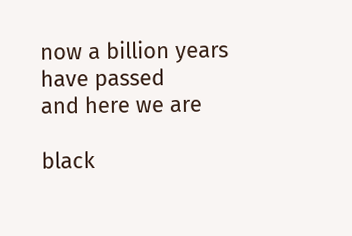now a billion years have passed
and here we are

black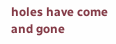holes have come and gone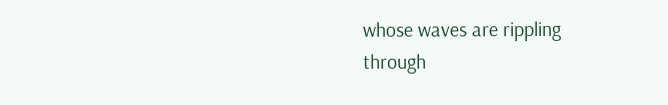whose waves are rippling
through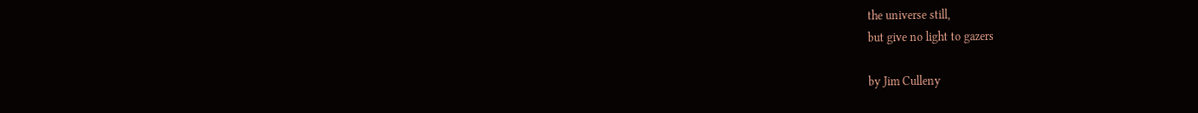the universe still,
but give no light to gazers

by Jim Culleny